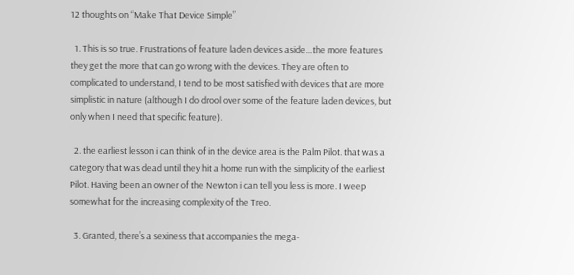12 thoughts on “Make That Device Simple”

  1. This is so true. Frustrations of feature laden devices aside…the more features they get the more that can go wrong with the devices. They are often to complicated to understand, I tend to be most satisfied with devices that are more simplistic in nature (although I do drool over some of the feature laden devices, but only when I need that specific feature).

  2. the earliest lesson i can think of in the device area is the Palm Pilot. that was a category that was dead until they hit a home run with the simplicity of the earliest Pilot. Having been an owner of the Newton i can tell you less is more. I weep somewhat for the increasing complexity of the Treo.

  3. Granted, there’s a sexiness that accompanies the mega-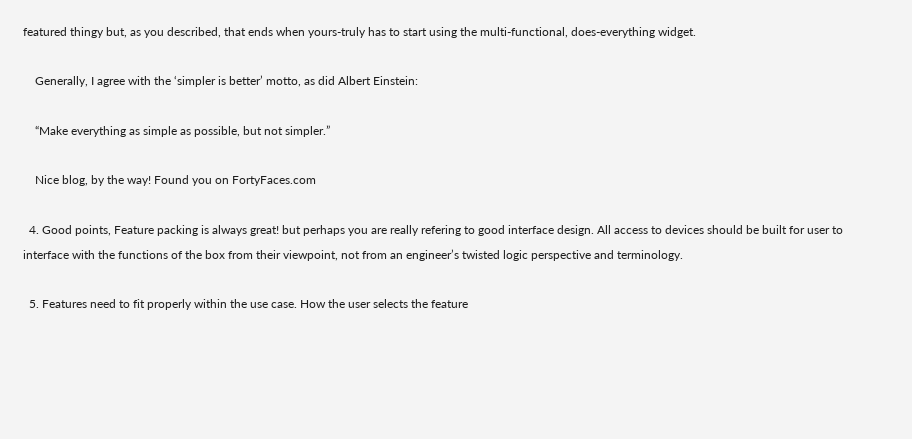featured thingy but, as you described, that ends when yours-truly has to start using the multi-functional, does-everything widget.

    Generally, I agree with the ‘simpler is better’ motto, as did Albert Einstein:

    “Make everything as simple as possible, but not simpler.”

    Nice blog, by the way! Found you on FortyFaces.com

  4. Good points, Feature packing is always great! but perhaps you are really refering to good interface design. All access to devices should be built for user to interface with the functions of the box from their viewpoint, not from an engineer’s twisted logic perspective and terminology.

  5. Features need to fit properly within the use case. How the user selects the feature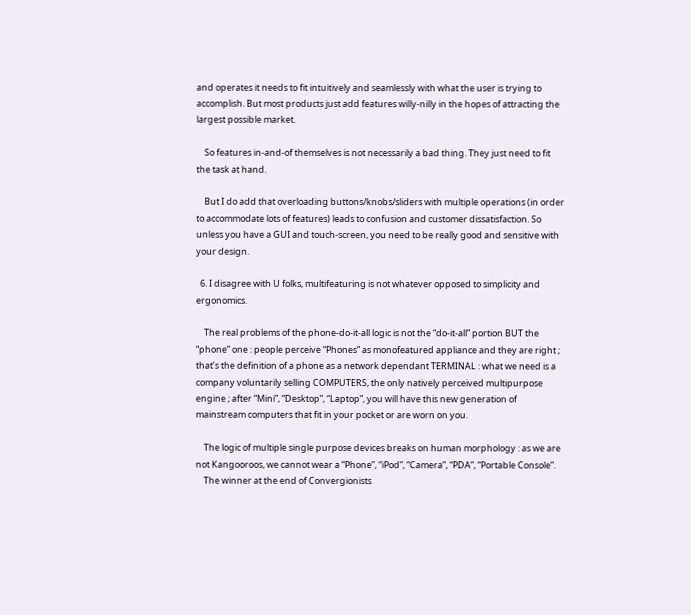and operates it needs to fit intuitively and seamlessly with what the user is trying to accomplish. But most products just add features willy-nilly in the hopes of attracting the largest possible market.

    So features in-and-of themselves is not necessarily a bad thing. They just need to fit the task at hand.

    But I do add that overloading buttons/knobs/sliders with multiple operations (in order to accommodate lots of features) leads to confusion and customer dissatisfaction. So unless you have a GUI and touch-screen, you need to be really good and sensitive with your design.

  6. I disagree with U folks, multifeaturing is not whatever opposed to simplicity and ergonomics.

    The real problems of the phone-do-it-all logic is not the “do-it-all” portion BUT the “phone” one : people perceive “Phones” as monofeatured appliance and they are right ; that’s the definition of a phone as a network dependant TERMINAL : what we need is a company voluntarily selling COMPUTERS, the only natively perceived multipurpose engine ; after “Mini”, “Desktop”, “Laptop”, you will have this new generation of mainstream computers that fit in your pocket or are worn on you.

    The logic of multiple single purpose devices breaks on human morphology : as we are not Kangooroos, we cannot wear a “Phone”, “iPod”, “Camera”, “PDA”, “Portable Console”.
    The winner at the end of Convergionists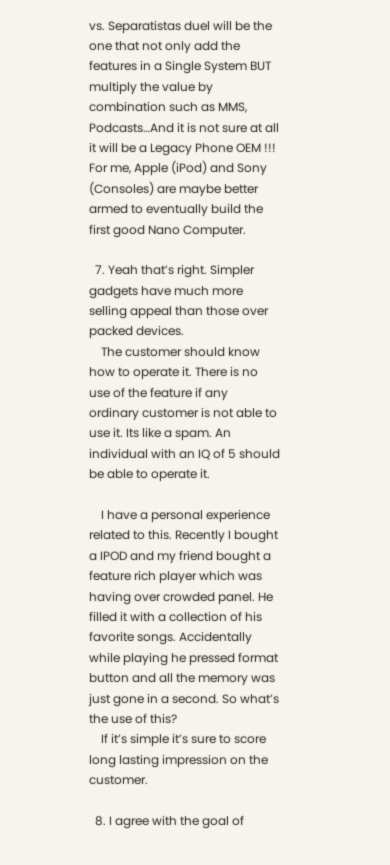vs. Separatistas duel will be the one that not only add the features in a Single System BUT multiply the value by combination such as MMS, Podcasts…And it is not sure at all it will be a Legacy Phone OEM !!! For me, Apple (iPod) and Sony (Consoles) are maybe better armed to eventually build the first good Nano Computer.

  7. Yeah that’s right. Simpler gadgets have much more selling appeal than those over packed devices.
    The customer should know how to operate it. There is no use of the feature if any ordinary customer is not able to use it. Its like a spam. An individual with an IQ of 5 should be able to operate it.

    I have a personal experience related to this. Recently I bought a IPOD and my friend bought a feature rich player which was having over crowded panel. He filled it with a collection of his favorite songs. Accidentally while playing he pressed format button and all the memory was just gone in a second. So what’s the use of this?
    If it’s simple it’s sure to score long lasting impression on the customer.

  8. I agree with the goal of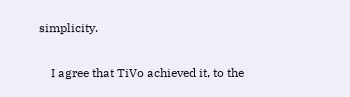simplicity.

    I agree that TiVo achieved it, to the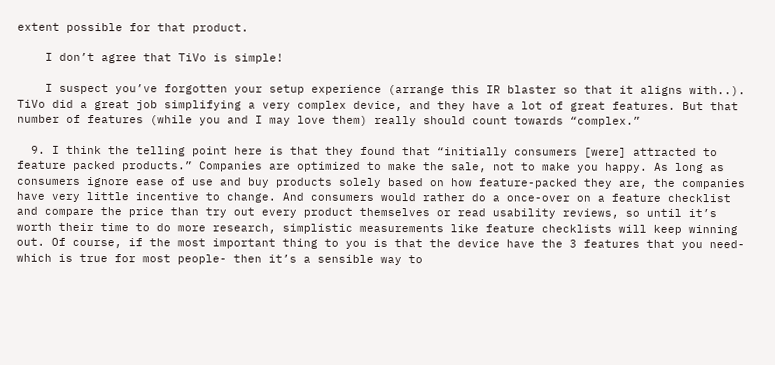extent possible for that product.

    I don’t agree that TiVo is simple!

    I suspect you’ve forgotten your setup experience (arrange this IR blaster so that it aligns with..). TiVo did a great job simplifying a very complex device, and they have a lot of great features. But that number of features (while you and I may love them) really should count towards “complex.”

  9. I think the telling point here is that they found that “initially consumers [were] attracted to feature packed products.” Companies are optimized to make the sale, not to make you happy. As long as consumers ignore ease of use and buy products solely based on how feature-packed they are, the companies have very little incentive to change. And consumers would rather do a once-over on a feature checklist and compare the price than try out every product themselves or read usability reviews, so until it’s worth their time to do more research, simplistic measurements like feature checklists will keep winning out. Of course, if the most important thing to you is that the device have the 3 features that you need- which is true for most people- then it’s a sensible way to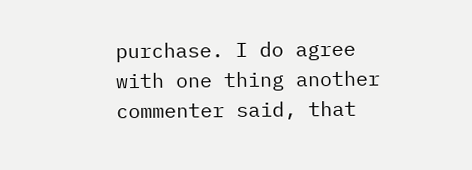purchase. I do agree with one thing another commenter said, that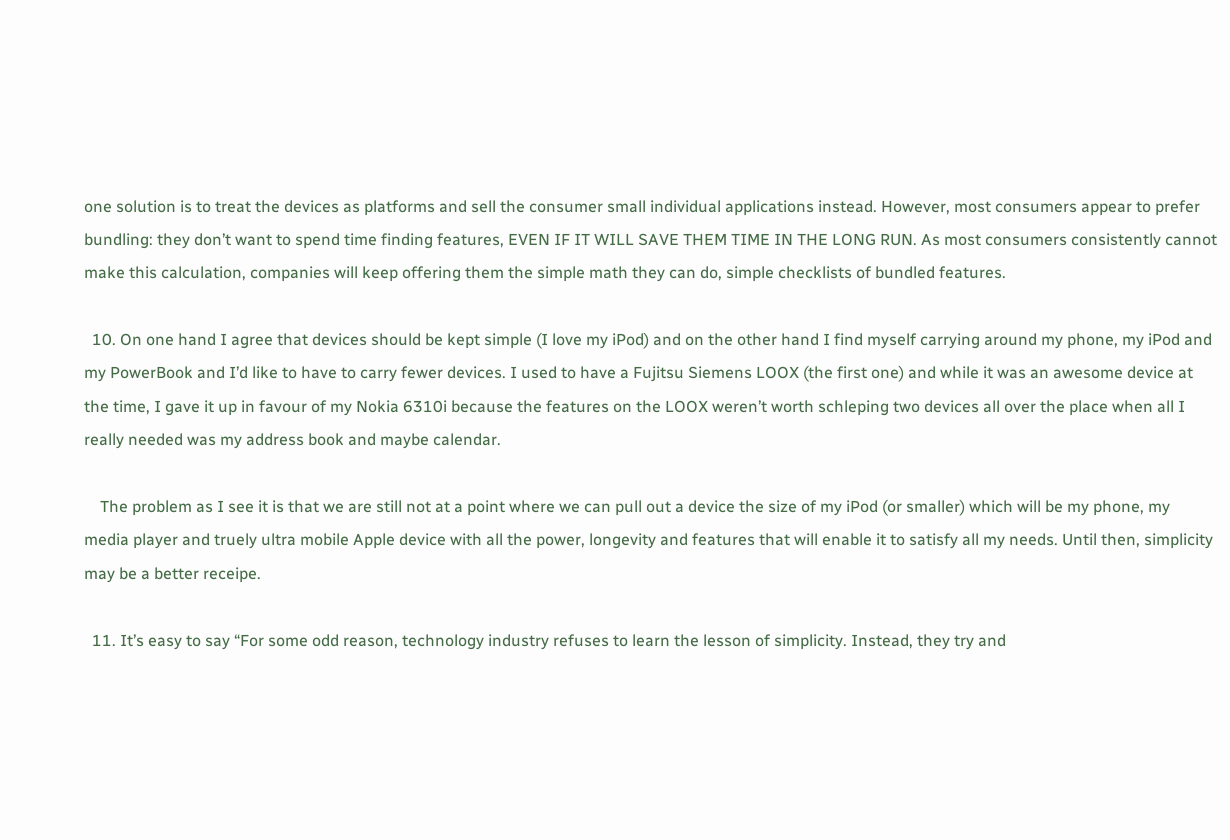one solution is to treat the devices as platforms and sell the consumer small individual applications instead. However, most consumers appear to prefer bundling: they don’t want to spend time finding features, EVEN IF IT WILL SAVE THEM TIME IN THE LONG RUN. As most consumers consistently cannot make this calculation, companies will keep offering them the simple math they can do, simple checklists of bundled features.

  10. On one hand I agree that devices should be kept simple (I love my iPod) and on the other hand I find myself carrying around my phone, my iPod and my PowerBook and I’d like to have to carry fewer devices. I used to have a Fujitsu Siemens LOOX (the first one) and while it was an awesome device at the time, I gave it up in favour of my Nokia 6310i because the features on the LOOX weren’t worth schleping two devices all over the place when all I really needed was my address book and maybe calendar.

    The problem as I see it is that we are still not at a point where we can pull out a device the size of my iPod (or smaller) which will be my phone, my media player and truely ultra mobile Apple device with all the power, longevity and features that will enable it to satisfy all my needs. Until then, simplicity may be a better receipe.

  11. It’s easy to say “For some odd reason, technology industry refuses to learn the lesson of simplicity. Instead, they try and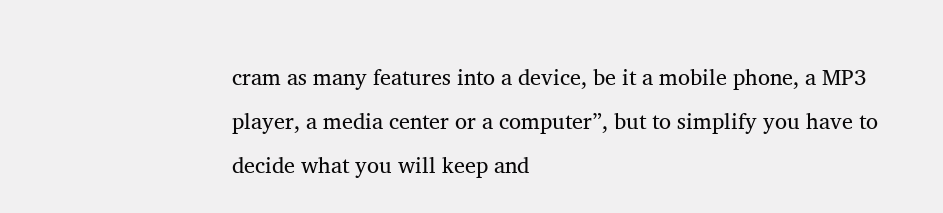cram as many features into a device, be it a mobile phone, a MP3 player, a media center or a computer”, but to simplify you have to decide what you will keep and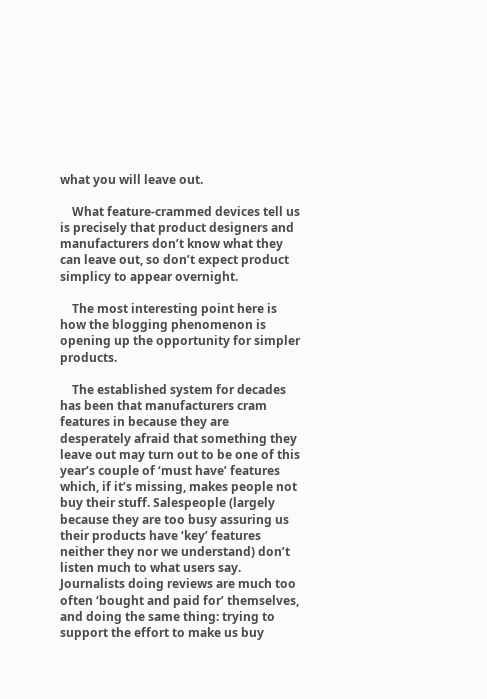what you will leave out.

    What feature-crammed devices tell us is precisely that product designers and manufacturers don’t know what they can leave out, so don’t expect product simplicy to appear overnight.

    The most interesting point here is how the blogging phenomenon is opening up the opportunity for simpler products.

    The established system for decades has been that manufacturers cram features in because they are desperately afraid that something they leave out may turn out to be one of this year’s couple of ‘must have’ features which, if it’s missing, makes people not buy their stuff. Salespeople (largely because they are too busy assuring us their products have ‘key’ features neither they nor we understand) don’t listen much to what users say. Journalists doing reviews are much too often ‘bought and paid for’ themselves, and doing the same thing: trying to support the effort to make us buy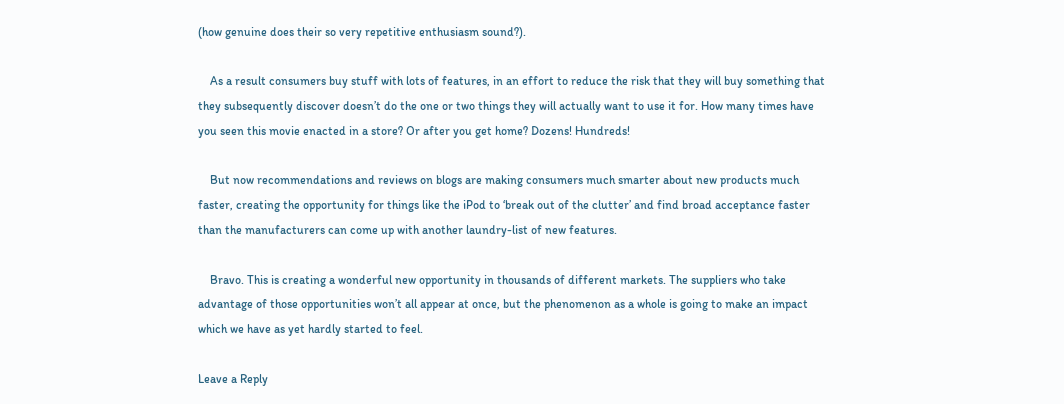(how genuine does their so very repetitive enthusiasm sound?).

    As a result consumers buy stuff with lots of features, in an effort to reduce the risk that they will buy something that they subsequently discover doesn’t do the one or two things they will actually want to use it for. How many times have you seen this movie enacted in a store? Or after you get home? Dozens! Hundreds!

    But now recommendations and reviews on blogs are making consumers much smarter about new products much faster, creating the opportunity for things like the iPod to ‘break out of the clutter’ and find broad acceptance faster than the manufacturers can come up with another laundry-list of new features.

    Bravo. This is creating a wonderful new opportunity in thousands of different markets. The suppliers who take advantage of those opportunities won’t all appear at once, but the phenomenon as a whole is going to make an impact which we have as yet hardly started to feel.

Leave a Reply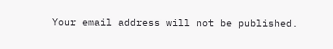Your email address will not be published.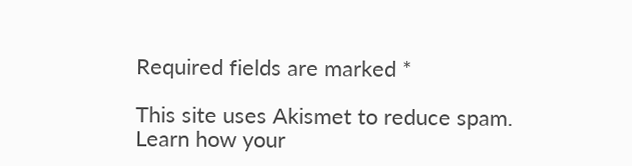Required fields are marked *

This site uses Akismet to reduce spam. Learn how your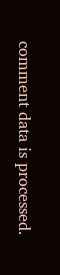comment data is processed.